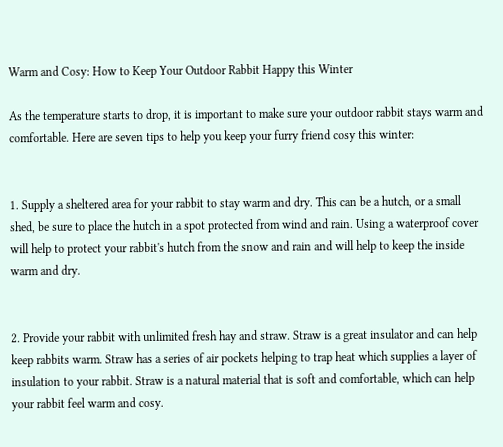Warm and Cosy: How to Keep Your Outdoor Rabbit Happy this Winter

As the temperature starts to drop, it is important to make sure your outdoor rabbit stays warm and comfortable. Here are seven tips to help you keep your furry friend cosy this winter:


1. Supply a sheltered area for your rabbit to stay warm and dry. This can be a hutch, or a small shed, be sure to place the hutch in a spot protected from wind and rain. Using a waterproof cover will help to protect your rabbit's hutch from the snow and rain and will help to keep the inside warm and dry.


2. Provide your rabbit with unlimited fresh hay and straw. Straw is a great insulator and can help keep rabbits warm. Straw has a series of air pockets helping to trap heat which supplies a layer of insulation to your rabbit. Straw is a natural material that is soft and comfortable, which can help your rabbit feel warm and cosy.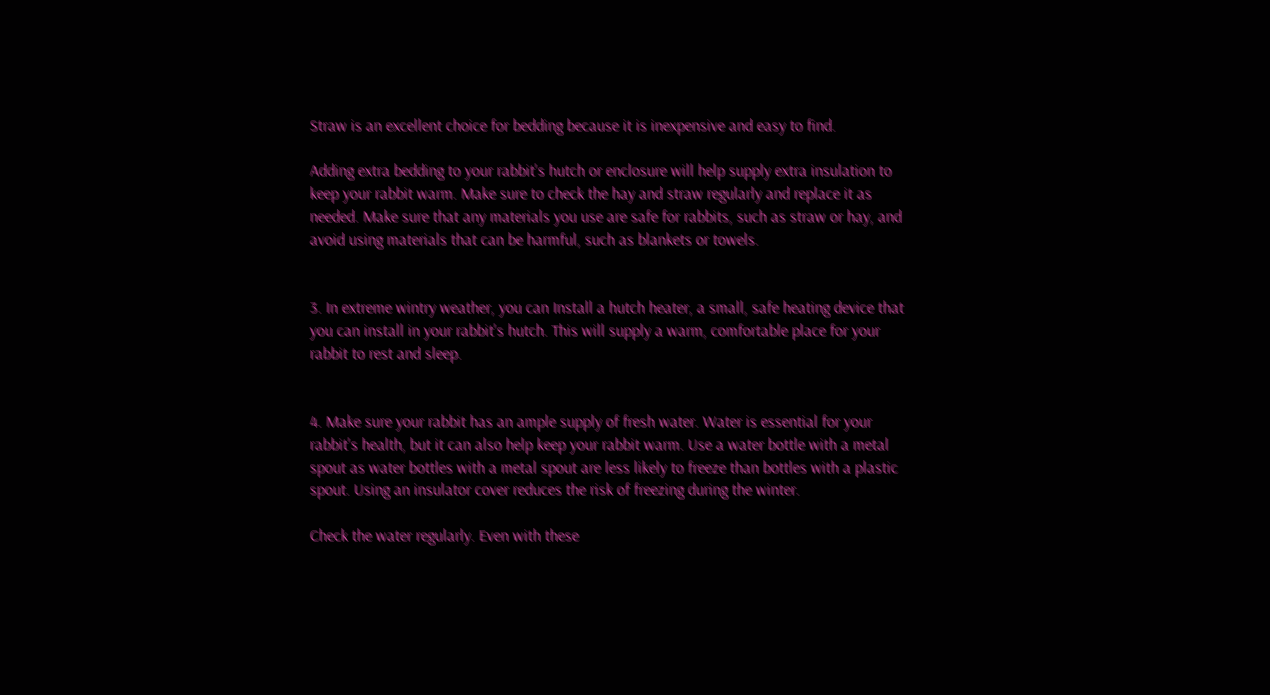Straw is an excellent choice for bedding because it is inexpensive and easy to find.

Adding extra bedding to your rabbit's hutch or enclosure will help supply extra insulation to keep your rabbit warm. Make sure to check the hay and straw regularly and replace it as needed. Make sure that any materials you use are safe for rabbits, such as straw or hay, and avoid using materials that can be harmful, such as blankets or towels.


3. In extreme wintry weather, you can Install a hutch heater, a small, safe heating device that you can install in your rabbit's hutch. This will supply a warm, comfortable place for your rabbit to rest and sleep.


4. Make sure your rabbit has an ample supply of fresh water. Water is essential for your rabbit's health, but it can also help keep your rabbit warm. Use a water bottle with a metal spout as water bottles with a metal spout are less likely to freeze than bottles with a plastic spout. Using an insulator cover reduces the risk of freezing during the winter.

Check the water regularly. Even with these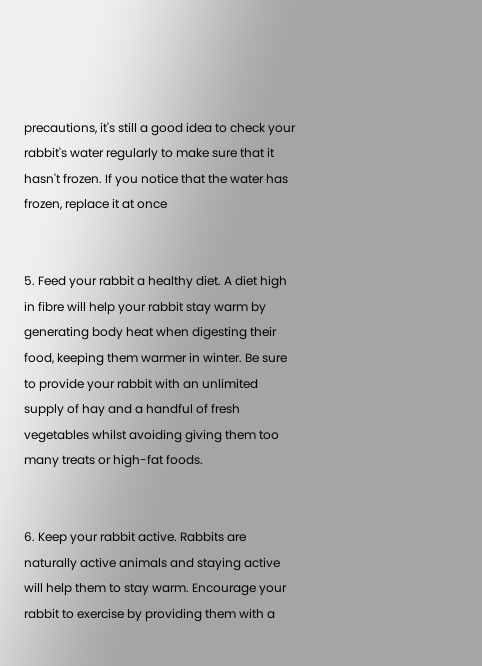precautions, it's still a good idea to check your rabbit's water regularly to make sure that it hasn't frozen. If you notice that the water has frozen, replace it at once


5. Feed your rabbit a healthy diet. A diet high in fibre will help your rabbit stay warm by generating body heat when digesting their food, keeping them warmer in winter. Be sure to provide your rabbit with an unlimited supply of hay and a handful of fresh vegetables whilst avoiding giving them too many treats or high-fat foods.


6. Keep your rabbit active. Rabbits are naturally active animals and staying active will help them to stay warm. Encourage your rabbit to exercise by providing them with a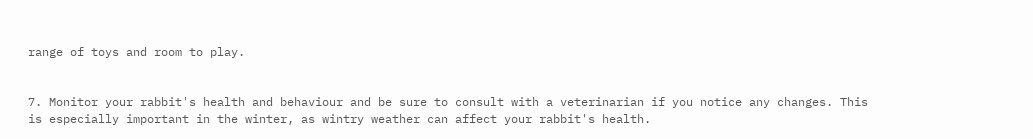range of toys and room to play.


7. Monitor your rabbit's health and behaviour and be sure to consult with a veterinarian if you notice any changes. This is especially important in the winter, as wintry weather can affect your rabbit's health.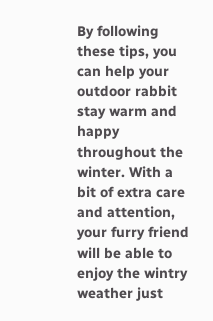By following these tips, you can help your outdoor rabbit stay warm and happy throughout the winter. With a bit of extra care and attention, your furry friend will be able to enjoy the wintry weather just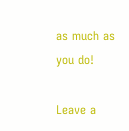as much as you do!

Leave a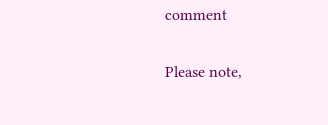comment

Please note,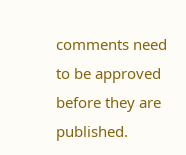comments need to be approved before they are published.